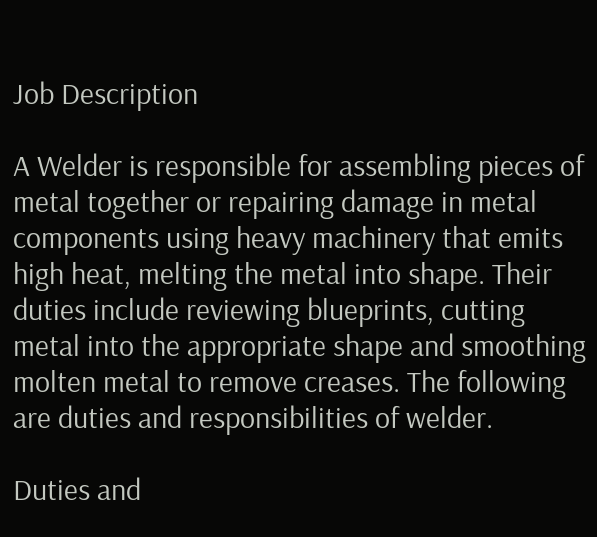Job Description

A Welder is responsible for assembling pieces of metal together or repairing damage in metal components using heavy machinery that emits high heat, melting the metal into shape. Their duties include reviewing blueprints, cutting metal into the appropriate shape and smoothing molten metal to remove creases. The following are duties and responsibilities of welder.

Duties and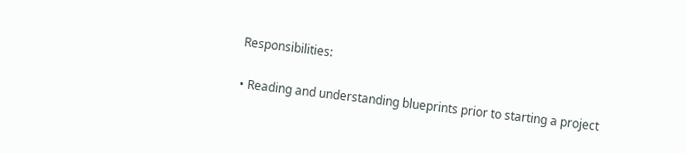Responsibilities:

• Reading and understanding blueprints prior to starting a project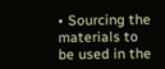• Sourcing the materials to be used in the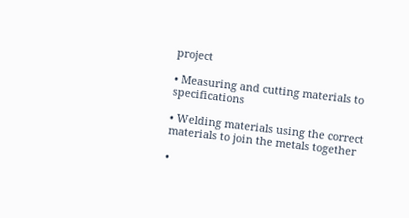project

• Measuring and cutting materials to specifications

• Welding materials using the correct materials to join the metals together

•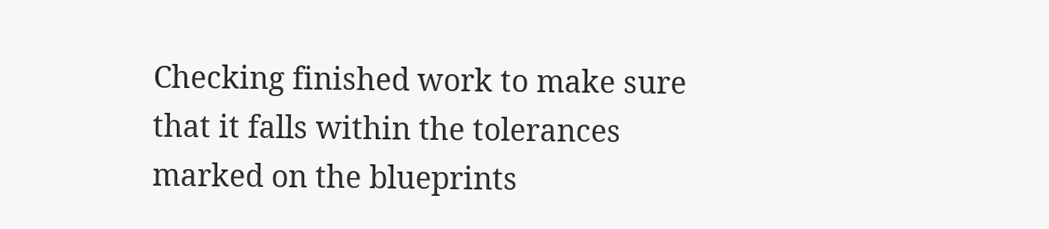Checking finished work to make sure that it falls within the tolerances marked on the blueprints